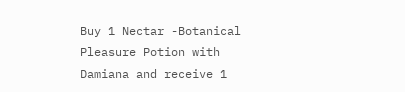Buy 1 Nectar -Botanical Pleasure Potion with Damiana and receive 1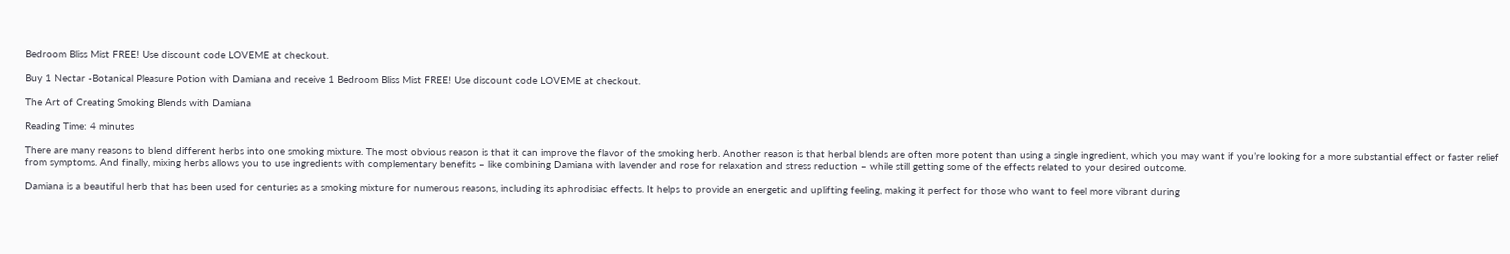Bedroom Bliss Mist FREE! Use discount code LOVEME at checkout.

Buy 1 Nectar -Botanical Pleasure Potion with Damiana and receive 1 Bedroom Bliss Mist FREE! Use discount code LOVEME at checkout.

The Art of Creating Smoking Blends with Damiana

Reading Time: 4 minutes

There are many reasons to blend different herbs into one smoking mixture. The most obvious reason is that it can improve the flavor of the smoking herb. Another reason is that herbal blends are often more potent than using a single ingredient, which you may want if you’re looking for a more substantial effect or faster relief from symptoms. And finally, mixing herbs allows you to use ingredients with complementary benefits – like combining Damiana with lavender and rose for relaxation and stress reduction – while still getting some of the effects related to your desired outcome.

Damiana is a beautiful herb that has been used for centuries as a smoking mixture for numerous reasons, including its aphrodisiac effects. It helps to provide an energetic and uplifting feeling, making it perfect for those who want to feel more vibrant during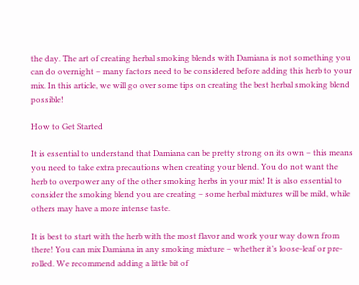the day. The art of creating herbal smoking blends with Damiana is not something you can do overnight – many factors need to be considered before adding this herb to your mix. In this article, we will go over some tips on creating the best herbal smoking blend possible!

How to Get Started

It is essential to understand that Damiana can be pretty strong on its own – this means you need to take extra precautions when creating your blend. You do not want the herb to overpower any of the other smoking herbs in your mix! It is also essential to consider the smoking blend you are creating – some herbal mixtures will be mild, while others may have a more intense taste.

It is best to start with the herb with the most flavor and work your way down from there! You can mix Damiana in any smoking mixture – whether it’s loose-leaf or pre-rolled. We recommend adding a little bit of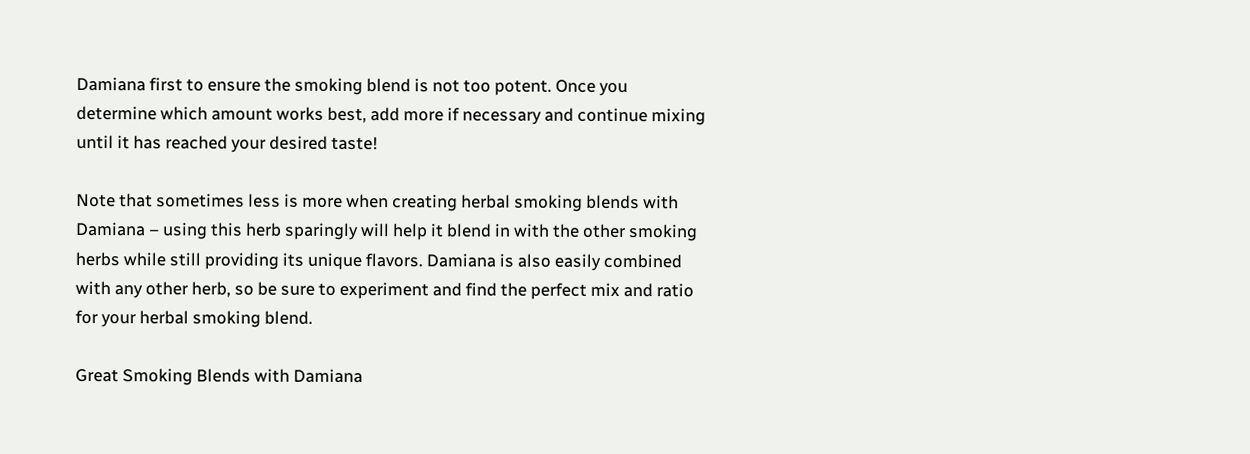Damiana first to ensure the smoking blend is not too potent. Once you determine which amount works best, add more if necessary and continue mixing until it has reached your desired taste!

Note that sometimes less is more when creating herbal smoking blends with Damiana – using this herb sparingly will help it blend in with the other smoking herbs while still providing its unique flavors. Damiana is also easily combined with any other herb, so be sure to experiment and find the perfect mix and ratio for your herbal smoking blend.

Great Smoking Blends with Damiana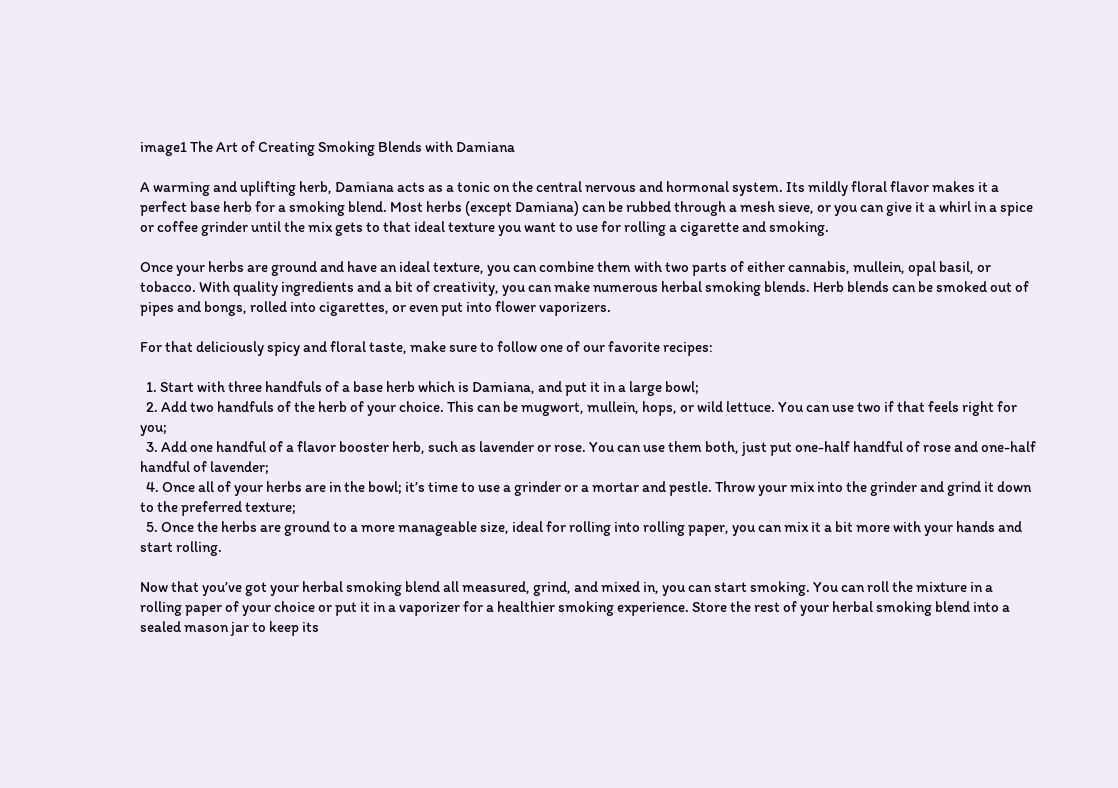image1 The Art of Creating Smoking Blends with Damiana

A warming and uplifting herb, Damiana acts as a tonic on the central nervous and hormonal system. Its mildly floral flavor makes it a perfect base herb for a smoking blend. Most herbs (except Damiana) can be rubbed through a mesh sieve, or you can give it a whirl in a spice or coffee grinder until the mix gets to that ideal texture you want to use for rolling a cigarette and smoking.

Once your herbs are ground and have an ideal texture, you can combine them with two parts of either cannabis, mullein, opal basil, or tobacco. With quality ingredients and a bit of creativity, you can make numerous herbal smoking blends. Herb blends can be smoked out of pipes and bongs, rolled into cigarettes, or even put into flower vaporizers.

For that deliciously spicy and floral taste, make sure to follow one of our favorite recipes:

  1. Start with three handfuls of a base herb which is Damiana, and put it in a large bowl;
  2. Add two handfuls of the herb of your choice. This can be mugwort, mullein, hops, or wild lettuce. You can use two if that feels right for you;
  3. Add one handful of a flavor booster herb, such as lavender or rose. You can use them both, just put one-half handful of rose and one-half handful of lavender;
  4. Once all of your herbs are in the bowl; it’s time to use a grinder or a mortar and pestle. Throw your mix into the grinder and grind it down to the preferred texture;
  5. Once the herbs are ground to a more manageable size, ideal for rolling into rolling paper, you can mix it a bit more with your hands and start rolling.

Now that you’ve got your herbal smoking blend all measured, grind, and mixed in, you can start smoking. You can roll the mixture in a rolling paper of your choice or put it in a vaporizer for a healthier smoking experience. Store the rest of your herbal smoking blend into a sealed mason jar to keep its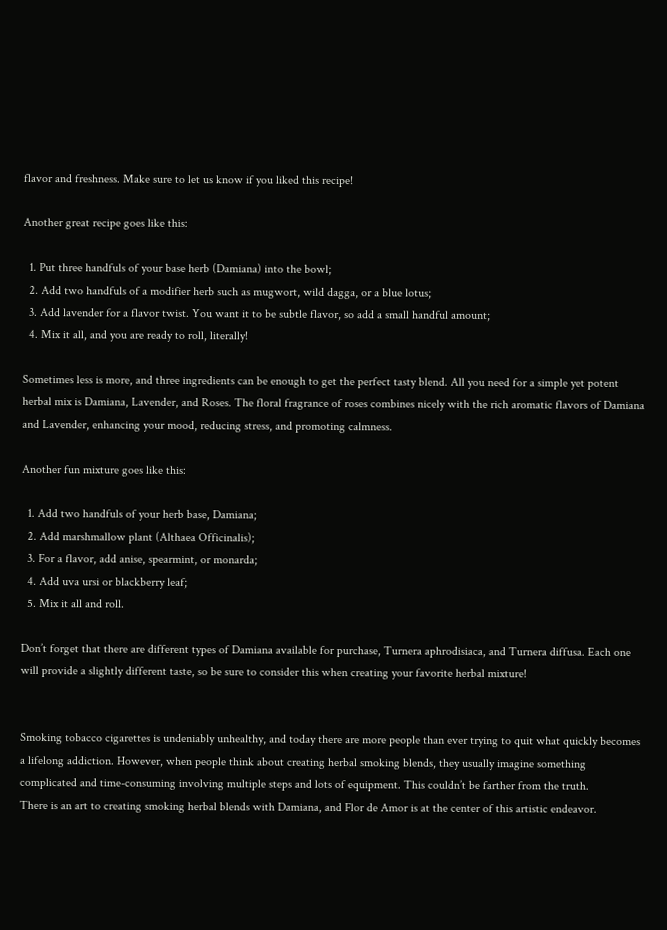flavor and freshness. Make sure to let us know if you liked this recipe!

Another great recipe goes like this:

  1. Put three handfuls of your base herb (Damiana) into the bowl;
  2. Add two handfuls of a modifier herb such as mugwort, wild dagga, or a blue lotus;
  3. Add lavender for a flavor twist. You want it to be subtle flavor, so add a small handful amount;
  4. Mix it all, and you are ready to roll, literally!

Sometimes less is more, and three ingredients can be enough to get the perfect tasty blend. All you need for a simple yet potent herbal mix is Damiana, Lavender, and Roses. The floral fragrance of roses combines nicely with the rich aromatic flavors of Damiana and Lavender, enhancing your mood, reducing stress, and promoting calmness.

Another fun mixture goes like this:

  1. Add two handfuls of your herb base, Damiana;
  2. Add marshmallow plant (Althaea Officinalis);
  3. For a flavor, add anise, spearmint, or monarda;
  4. Add uva ursi or blackberry leaf;
  5. Mix it all and roll.

Don’t forget that there are different types of Damiana available for purchase, Turnera aphrodisiaca, and Turnera diffusa. Each one will provide a slightly different taste, so be sure to consider this when creating your favorite herbal mixture!


Smoking tobacco cigarettes is undeniably unhealthy, and today there are more people than ever trying to quit what quickly becomes a lifelong addiction. However, when people think about creating herbal smoking blends, they usually imagine something complicated and time-consuming involving multiple steps and lots of equipment. This couldn’t be farther from the truth.
There is an art to creating smoking herbal blends with Damiana, and Flor de Amor is at the center of this artistic endeavor.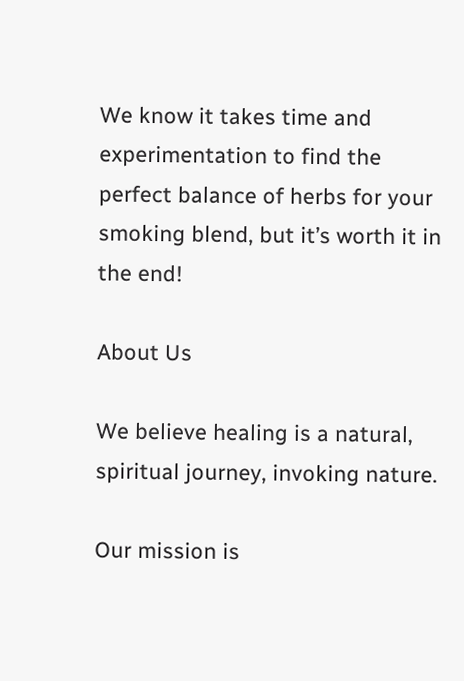We know it takes time and experimentation to find the perfect balance of herbs for your smoking blend, but it’s worth it in the end!

About Us

We believe healing is a natural, spiritual journey, invoking nature.

Our mission is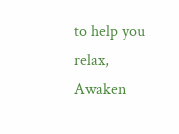to help you relax, Awaken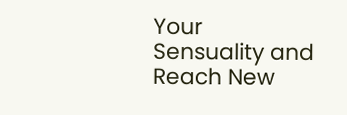Your Sensuality and Reach New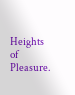Heights of Pleasure.